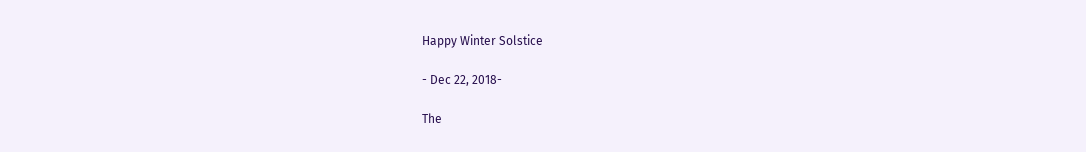Happy Winter Solstice

- Dec 22, 2018-

The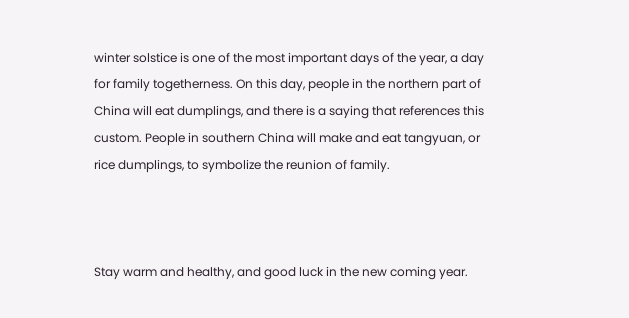winter solstice is one of the most important days of the year, a day for family togetherness. On this day, people in the northern part of China will eat dumplings, and there is a saying that references this custom. People in southern China will make and eat tangyuan, or rice dumplings, to symbolize the reunion of family.



Stay warm and healthy, and good luck in the new coming year.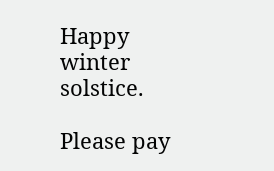Happy winter solstice.

Please pay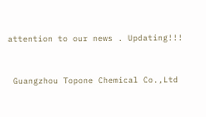attention to our news . Updating!!!


 Guangzhou Topone Chemical Co.,Ltd